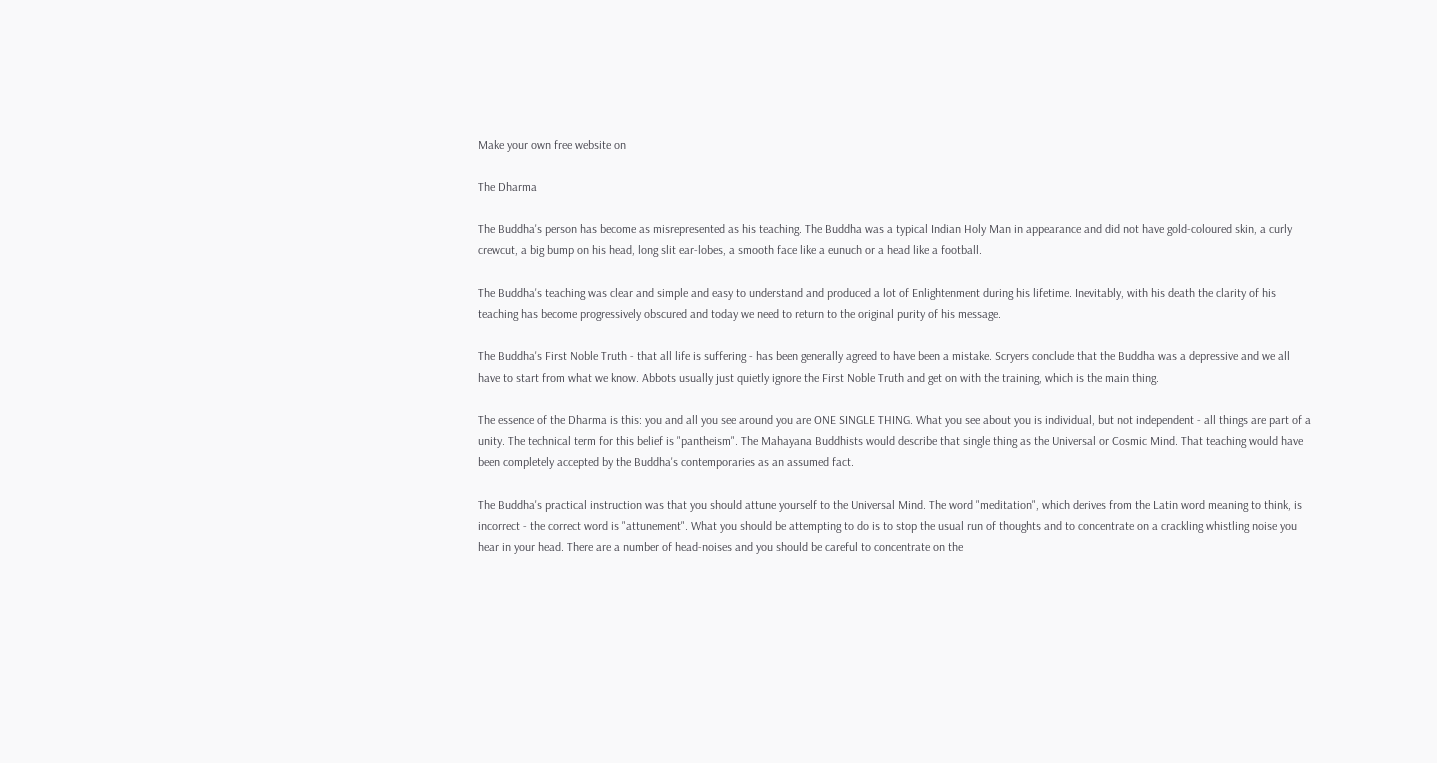Make your own free website on

The Dharma

The Buddha's person has become as misrepresented as his teaching. The Buddha was a typical Indian Holy Man in appearance and did not have gold-coloured skin, a curly crewcut, a big bump on his head, long slit ear-lobes, a smooth face like a eunuch or a head like a football.

The Buddha's teaching was clear and simple and easy to understand and produced a lot of Enlightenment during his lifetime. Inevitably, with his death the clarity of his teaching has become progressively obscured and today we need to return to the original purity of his message.

The Buddha's First Noble Truth - that all life is suffering - has been generally agreed to have been a mistake. Scryers conclude that the Buddha was a depressive and we all have to start from what we know. Abbots usually just quietly ignore the First Noble Truth and get on with the training, which is the main thing.

The essence of the Dharma is this: you and all you see around you are ONE SINGLE THING. What you see about you is individual, but not independent - all things are part of a unity. The technical term for this belief is "pantheism". The Mahayana Buddhists would describe that single thing as the Universal or Cosmic Mind. That teaching would have been completely accepted by the Buddha's contemporaries as an assumed fact.

The Buddha's practical instruction was that you should attune yourself to the Universal Mind. The word "meditation", which derives from the Latin word meaning to think, is incorrect - the correct word is "attunement". What you should be attempting to do is to stop the usual run of thoughts and to concentrate on a crackling whistling noise you hear in your head. There are a number of head-noises and you should be careful to concentrate on the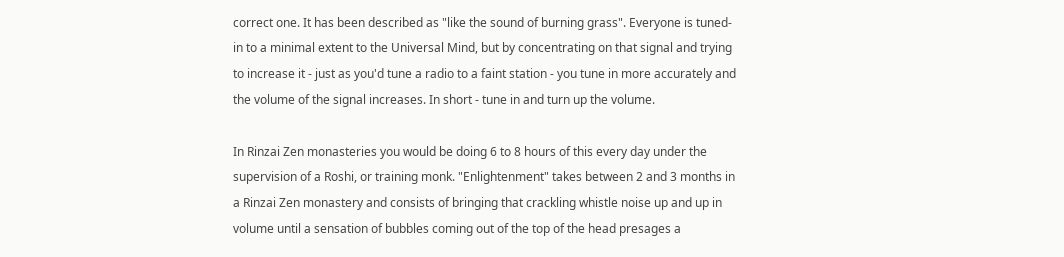correct one. It has been described as "like the sound of burning grass". Everyone is tuned-in to a minimal extent to the Universal Mind, but by concentrating on that signal and trying to increase it - just as you'd tune a radio to a faint station - you tune in more accurately and the volume of the signal increases. In short - tune in and turn up the volume.

In Rinzai Zen monasteries you would be doing 6 to 8 hours of this every day under the supervision of a Roshi, or training monk. "Enlightenment" takes between 2 and 3 months in a Rinzai Zen monastery and consists of bringing that crackling whistle noise up and up in volume until a sensation of bubbles coming out of the top of the head presages a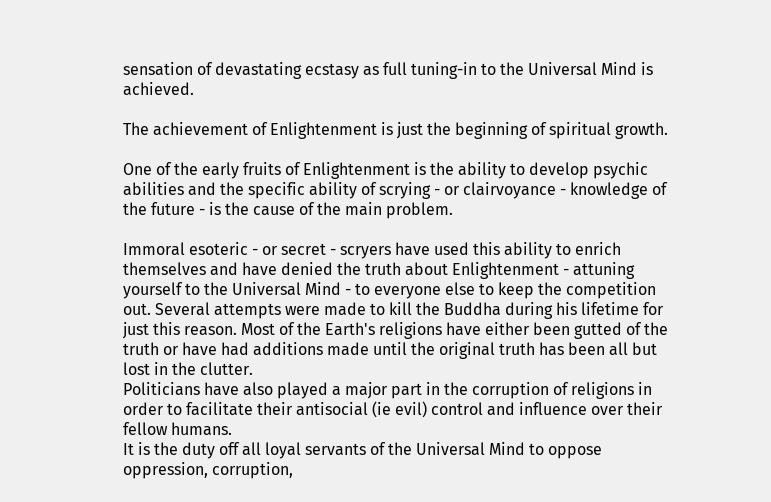sensation of devastating ecstasy as full tuning-in to the Universal Mind is achieved.

The achievement of Enlightenment is just the beginning of spiritual growth.

One of the early fruits of Enlightenment is the ability to develop psychic abilities and the specific ability of scrying - or clairvoyance - knowledge of the future - is the cause of the main problem.

Immoral esoteric - or secret - scryers have used this ability to enrich themselves and have denied the truth about Enlightenment - attuning yourself to the Universal Mind - to everyone else to keep the competition out. Several attempts were made to kill the Buddha during his lifetime for just this reason. Most of the Earth's religions have either been gutted of the truth or have had additions made until the original truth has been all but lost in the clutter.
Politicians have also played a major part in the corruption of religions in order to facilitate their antisocial (ie evil) control and influence over their fellow humans.
It is the duty off all loyal servants of the Universal Mind to oppose oppression, corruption,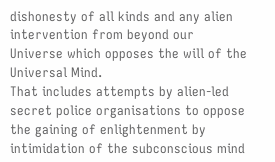dishonesty of all kinds and any alien intervention from beyond our Universe which opposes the will of the Universal Mind.
That includes attempts by alien-led secret police organisations to oppose the gaining of enlightenment by intimidation of the subconscious mind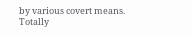by various covert means.
Totally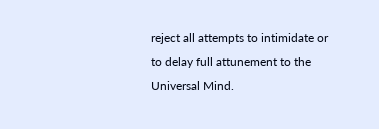reject all attempts to intimidate or to delay full attunement to the Universal Mind.